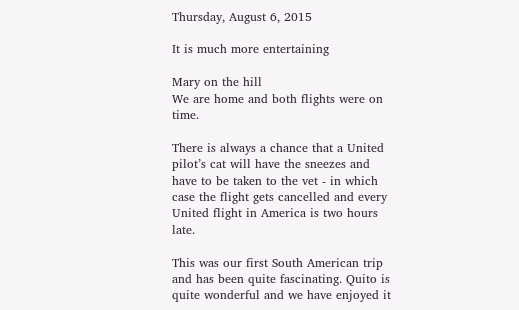Thursday, August 6, 2015

It is much more entertaining

Mary on the hill
We are home and both flights were on time.

There is always a chance that a United pilot’s cat will have the sneezes and have to be taken to the vet - in which case the flight gets cancelled and every United flight in America is two hours late.

This was our first South American trip and has been quite fascinating. Quito is quite wonderful and we have enjoyed it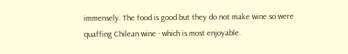immensely. The food is good but they do not make wine so were quaffing Chilean wine - which is most enjoyable.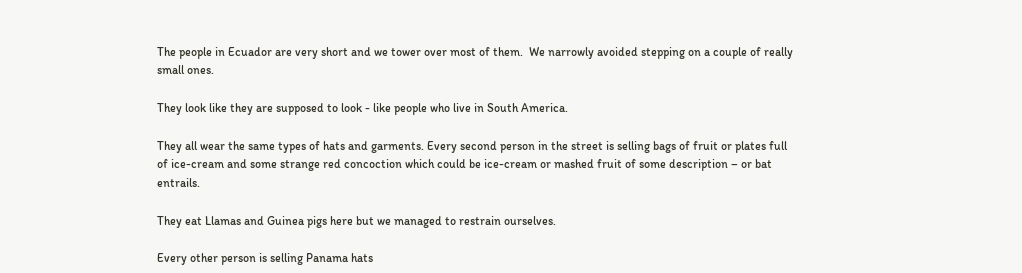The people in Ecuador are very short and we tower over most of them.  We narrowly avoided stepping on a couple of really small ones.

They look like they are supposed to look - like people who live in South America.

They all wear the same types of hats and garments. Every second person in the street is selling bags of fruit or plates full of ice-cream and some strange red concoction which could be ice-cream or mashed fruit of some description – or bat entrails.

They eat Llamas and Guinea pigs here but we managed to restrain ourselves.

Every other person is selling Panama hats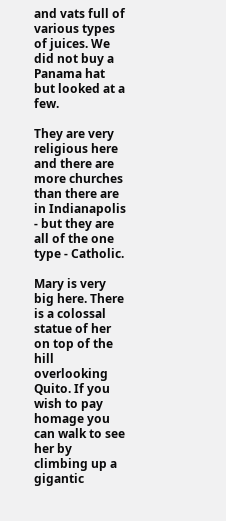and vats full of various types of juices. We did not buy a Panama hat but looked at a few.

They are very religious here and there are more churches than there are in Indianapolis - but they are all of the one type - Catholic.

Mary is very big here. There is a colossal statue of her on top of the hill overlooking Quito. If you wish to pay homage you can walk to see her by climbing up a gigantic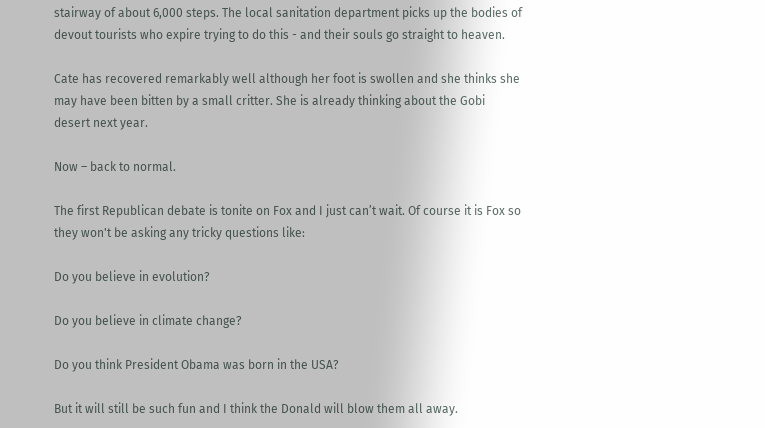stairway of about 6,000 steps. The local sanitation department picks up the bodies of devout tourists who expire trying to do this - and their souls go straight to heaven.

Cate has recovered remarkably well although her foot is swollen and she thinks she may have been bitten by a small critter. She is already thinking about the Gobi desert next year.

Now – back to normal.

The first Republican debate is tonite on Fox and I just can’t wait. Of course it is Fox so they won't be asking any tricky questions like:

Do you believe in evolution?

Do you believe in climate change?

Do you think President Obama was born in the USA?

But it will still be such fun and I think the Donald will blow them all away.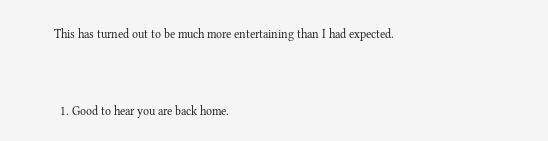This has turned out to be much more entertaining than I had expected.


  1. Good to hear you are back home.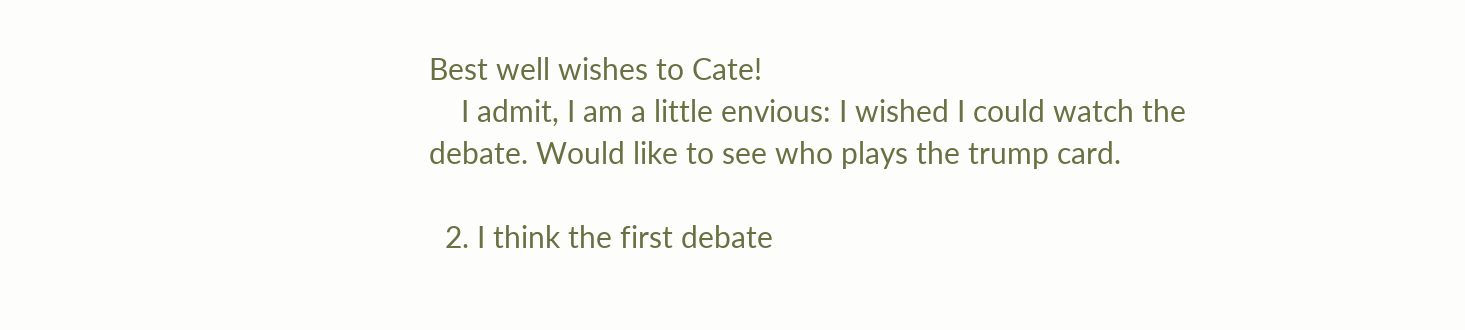Best well wishes to Cate!
    I admit, I am a little envious: I wished I could watch the debate. Would like to see who plays the trump card.

  2. I think the first debate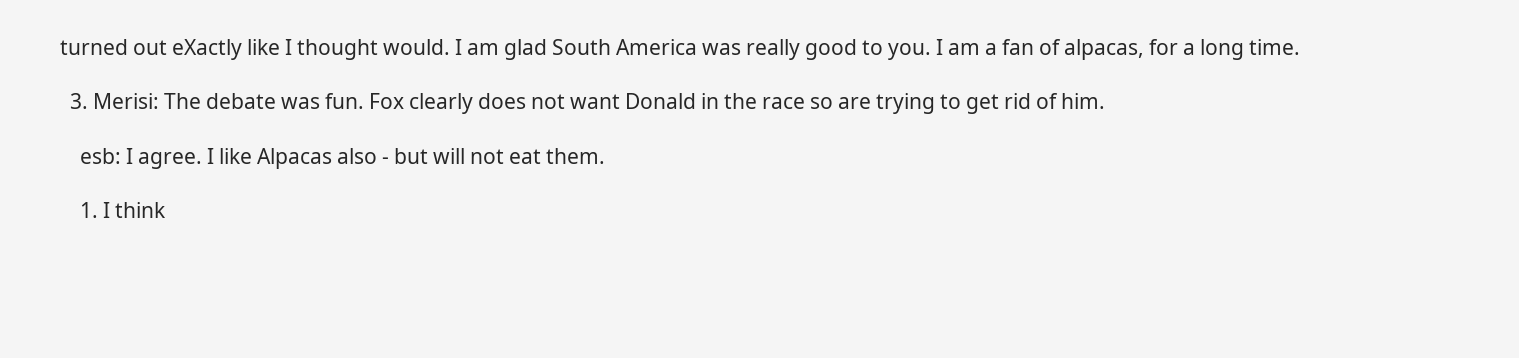turned out eXactly like I thought would. I am glad South America was really good to you. I am a fan of alpacas, for a long time.

  3. Merisi: The debate was fun. Fox clearly does not want Donald in the race so are trying to get rid of him.

    esb: I agree. I like Alpacas also - but will not eat them.

    1. I think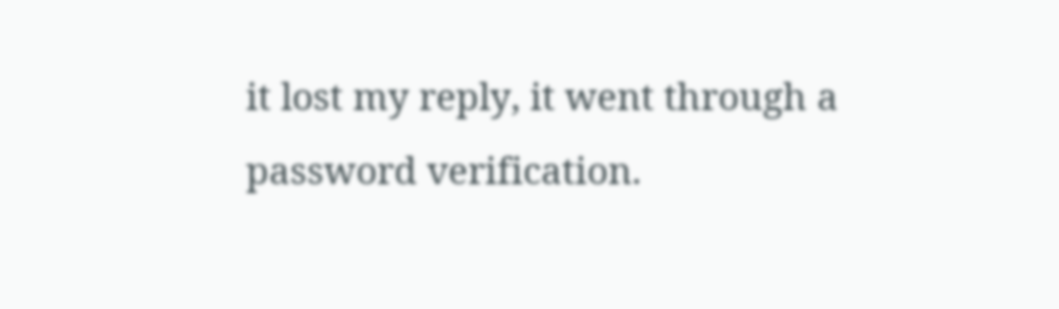it lost my reply, it went through a password verification.